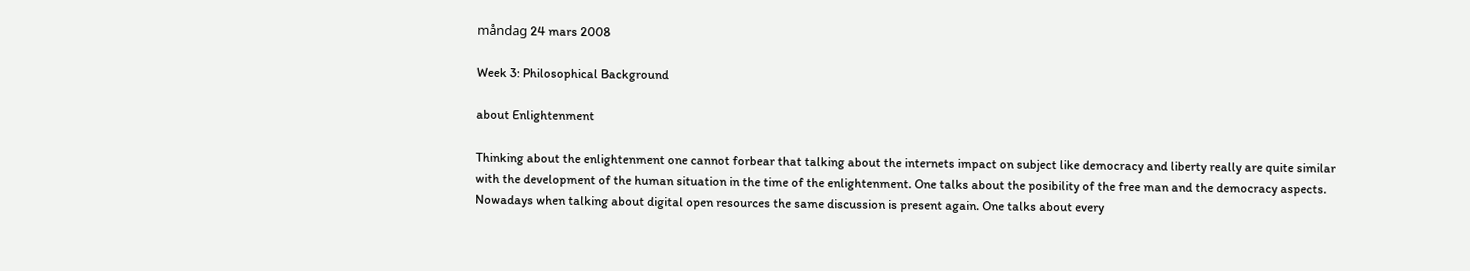måndag 24 mars 2008

Week 3: Philosophical Background

about Enlightenment

Thinking about the enlightenment one cannot forbear that talking about the internets impact on subject like democracy and liberty really are quite similar with the development of the human situation in the time of the enlightenment. One talks about the posibility of the free man and the democracy aspects. Nowadays when talking about digital open resources the same discussion is present again. One talks about every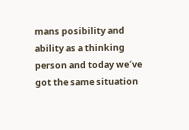mans posibility and ability as a thinking person and today we´ve got the same situation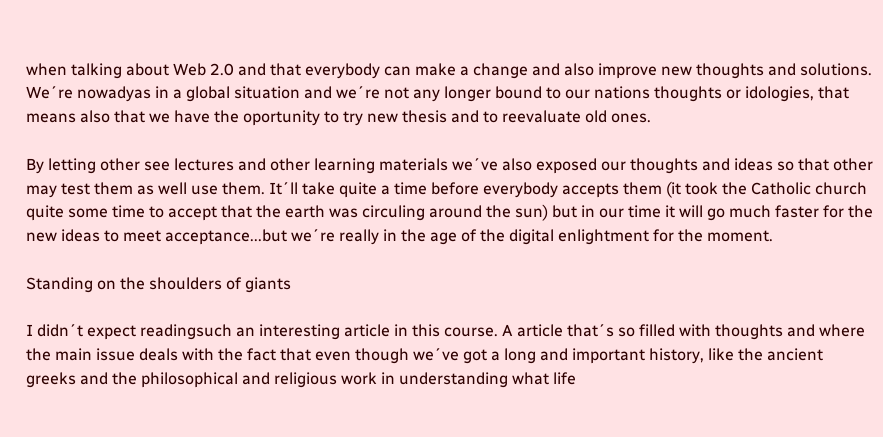when talking about Web 2.0 and that everybody can make a change and also improve new thoughts and solutions. We´re nowadyas in a global situation and we´re not any longer bound to our nations thoughts or idologies, that means also that we have the oportunity to try new thesis and to reevaluate old ones.

By letting other see lectures and other learning materials we´ve also exposed our thoughts and ideas so that other may test them as well use them. It´ll take quite a time before everybody accepts them (it took the Catholic church quite some time to accept that the earth was circuling around the sun) but in our time it will go much faster for the new ideas to meet acceptance...but we´re really in the age of the digital enlightment for the moment.

Standing on the shoulders of giants

I didn´t expect readingsuch an interesting article in this course. A article that´s so filled with thoughts and where the main issue deals with the fact that even though we´ve got a long and important history, like the ancient greeks and the philosophical and religious work in understanding what life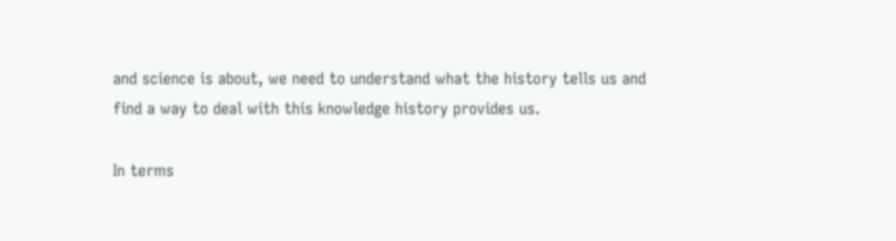and science is about, we need to understand what the history tells us and find a way to deal with this knowledge history provides us.

In terms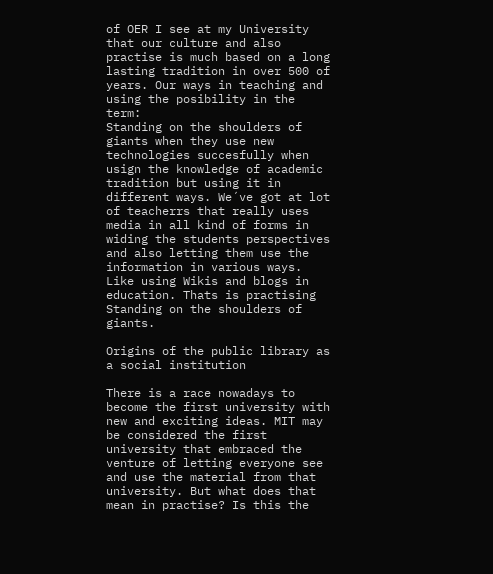of OER I see at my University that our culture and also practise is much based on a long lasting tradition in over 500 of years. Our ways in teaching and using the posibility in the term:
Standing on the shoulders of giants when they use new technologies succesfully when usign the knowledge of academic tradition but using it in different ways. We´ve got at lot of teacherrs that really uses media in all kind of forms in widing the students perspectives and also letting them use the information in various ways. Like using Wikis and blogs in education. Thats is practising Standing on the shoulders of giants.

Origins of the public library as a social institution

There is a race nowadays to become the first university with new and exciting ideas. MIT may be considered the first university that embraced the venture of letting everyone see and use the material from that university. But what does that mean in practise? Is this the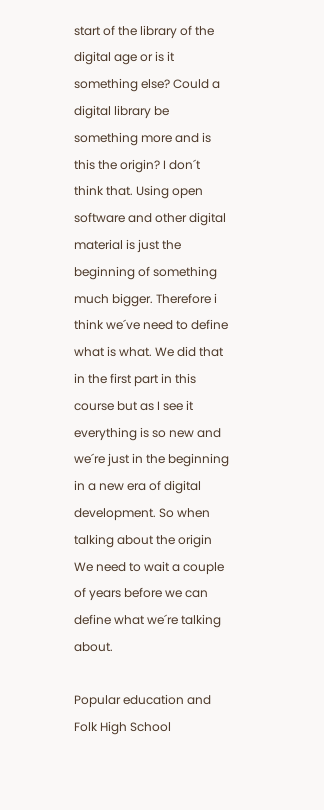start of the library of the digital age or is it something else? Could a digital library be something more and is this the origin? I don´t think that. Using open software and other digital material is just the beginning of something much bigger. Therefore i think we´ve need to define what is what. We did that in the first part in this course but as I see it everything is so new and we´re just in the beginning in a new era of digital development. So when talking about the origin We need to wait a couple of years before we can define what we´re talking about.

Popular education and Folk High School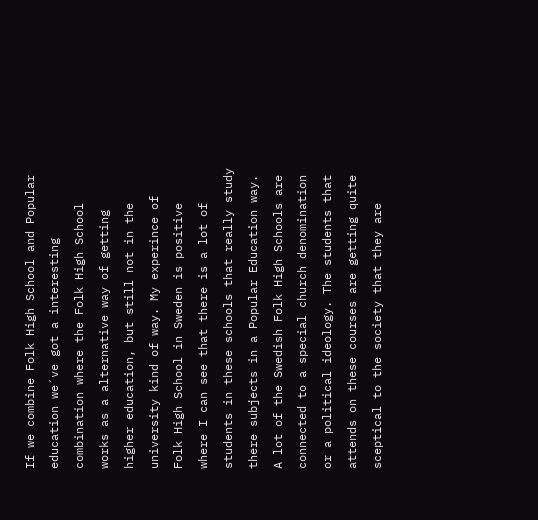If we combine Folk High School and Popular education we´ve got a interesting combination where the Folk High School works as a alternative way of getting higher education, but still not in the university kind of way. My experince of Folk High School in Sweden is positive where I can see that there is a lot of students in these schools that really study there subjects in a Popular Education way. A lot of the Swedish Folk High Schools are connected to a special church denomination or a political ideology. The students that attends on these courses are getting quite sceptical to the society that they are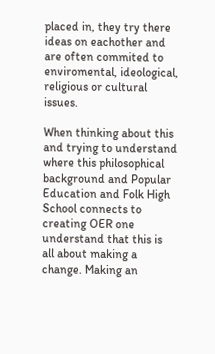placed in, they try there ideas on eachother and are often commited to enviromental, ideological, religious or cultural issues.

When thinking about this and trying to understand where this philosophical background and Popular Education and Folk High School connects to creating OER one understand that this is all about making a change. Making an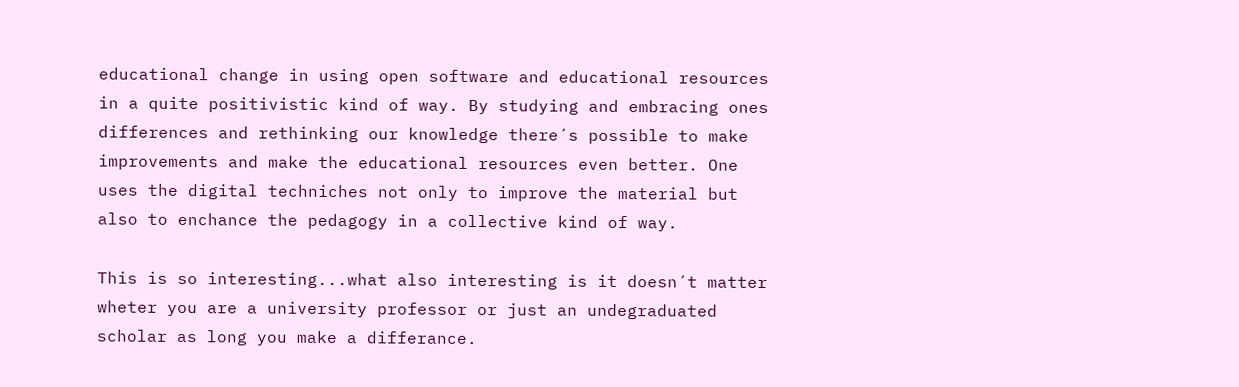educational change in using open software and educational resources in a quite positivistic kind of way. By studying and embracing ones differences and rethinking our knowledge there´s possible to make improvements and make the educational resources even better. One uses the digital techniches not only to improve the material but also to enchance the pedagogy in a collective kind of way.

This is so interesting...what also interesting is it doesn´t matter wheter you are a university professor or just an undegraduated scholar as long you make a differance.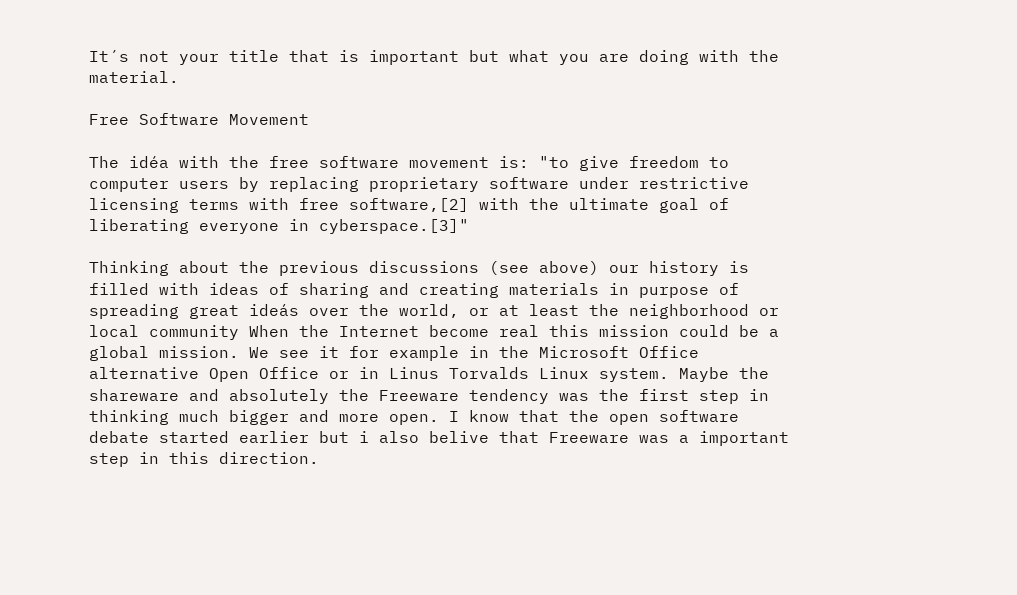It´s not your title that is important but what you are doing with the material.

Free Software Movement

The idéa with the free software movement is: "to give freedom to computer users by replacing proprietary software under restrictive licensing terms with free software,[2] with the ultimate goal of liberating everyone in cyberspace.[3]"

Thinking about the previous discussions (see above) our history is filled with ideas of sharing and creating materials in purpose of spreading great ideás over the world, or at least the neighborhood or local community When the Internet become real this mission could be a global mission. We see it for example in the Microsoft Office alternative Open Office or in Linus Torvalds Linux system. Maybe the shareware and absolutely the Freeware tendency was the first step in thinking much bigger and more open. I know that the open software debate started earlier but i also belive that Freeware was a important step in this direction.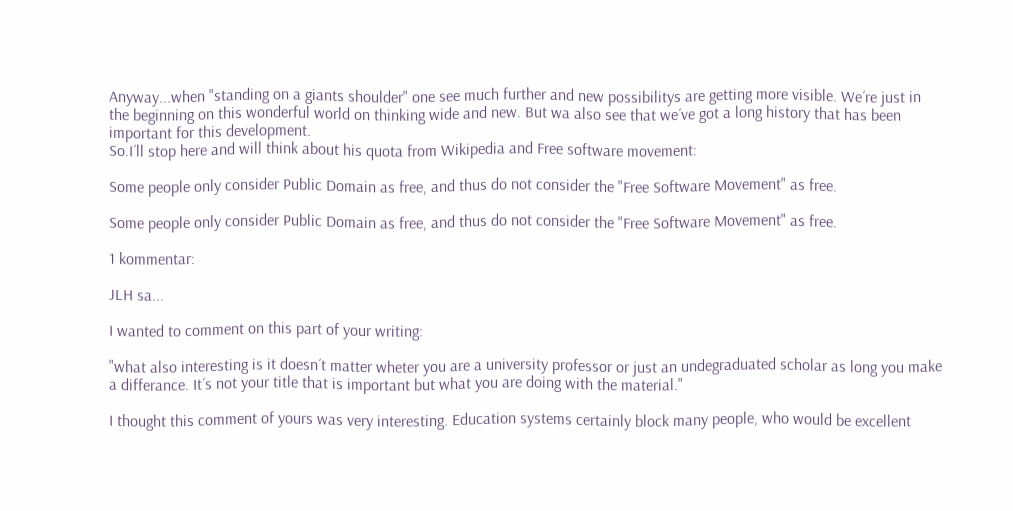Anyway...when "standing on a giants shoulder" one see much further and new possibilitys are getting more visible. We´re just in the beginning on this wonderful world on thinking wide and new. But wa also see that we´ve got a long history that has been important for this development.
So.I´ll stop here and will think about his quota from Wikipedia and Free software movement:

Some people only consider Public Domain as free, and thus do not consider the "Free Software Movement" as free.

Some people only consider Public Domain as free, and thus do not consider the "Free Software Movement" as free.

1 kommentar:

JLH sa...

I wanted to comment on this part of your writing:

"what also interesting is it doesn´t matter wheter you are a university professor or just an undegraduated scholar as long you make a differance. It´s not your title that is important but what you are doing with the material."

I thought this comment of yours was very interesting. Education systems certainly block many people, who would be excellent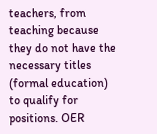teachers, from teaching because they do not have the necessary titles (formal education) to qualify for positions. OER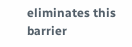eliminates this barrier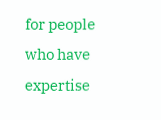for people who have expertise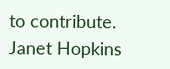to contribute.
Janet Hopkins